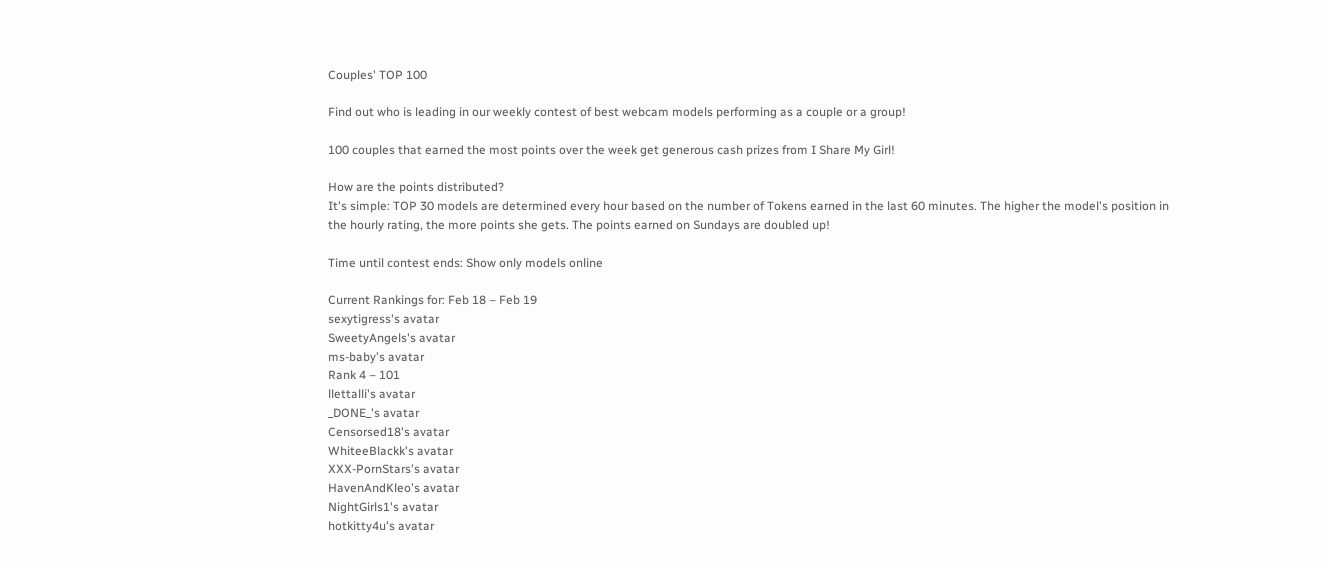Couples' TOP 100

Find out who is leading in our weekly contest of best webcam models performing as a couple or a group!

100 couples that earned the most points over the week get generous cash prizes from I Share My Girl!

How are the points distributed?
It's simple: TOP 30 models are determined every hour based on the number of Tokens earned in the last 60 minutes. The higher the model's position in the hourly rating, the more points she gets. The points earned on Sundays are doubled up!

Time until contest ends: Show only models online

Current Rankings for: Feb 18 – Feb 19
sexytigress's avatar
SweetyAngels's avatar
ms-baby's avatar
Rank 4 – 101
llettalli's avatar
_DONE_'s avatar
Censorsed18's avatar
WhiteeBlackk's avatar
XXX-PornStars's avatar
HavenAndKleo's avatar
NightGirls1's avatar
hotkitty4u's avatar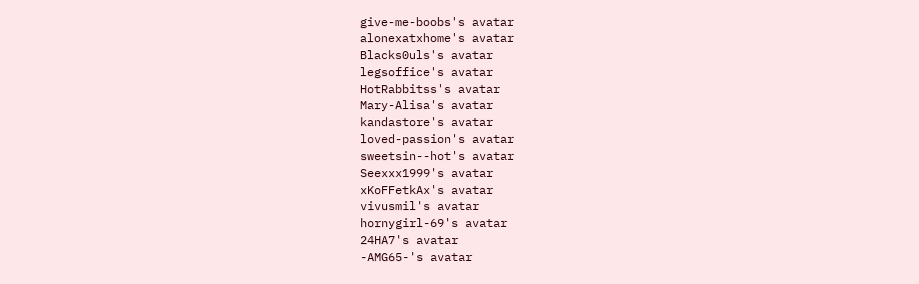give-me-boobs's avatar
alonexatxhome's avatar
Blacks0uls's avatar
legsoffice's avatar
HotRabbitss's avatar
Mary-Alisa's avatar
kandastore's avatar
loved-passion's avatar
sweetsin--hot's avatar
Seexxx1999's avatar
xKoFFetkAx's avatar
vivusmil's avatar
hornygirl-69's avatar
24HA7's avatar
-AMG65-'s avatar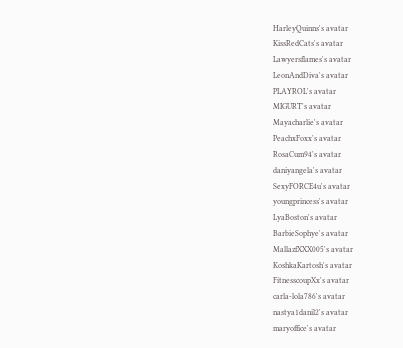HarleyQuinns's avatar
KissRedCats's avatar
Lawyersflames's avatar
LeonAndDiva's avatar
PLAYROL's avatar
MIGURT's avatar
Mayacharlie's avatar
PeachxFoxx's avatar
RosaCum94's avatar
daniyangela's avatar
SexyFORCE4u's avatar
youngprincess's avatar
LyaBoston's avatar
BarbieSophye's avatar
MallazfXXX005's avatar
KoshkaKartosh's avatar
FitnesscoupXx's avatar
carla-lola786's avatar
nastya1danil2's avatar
maryoffice's avatar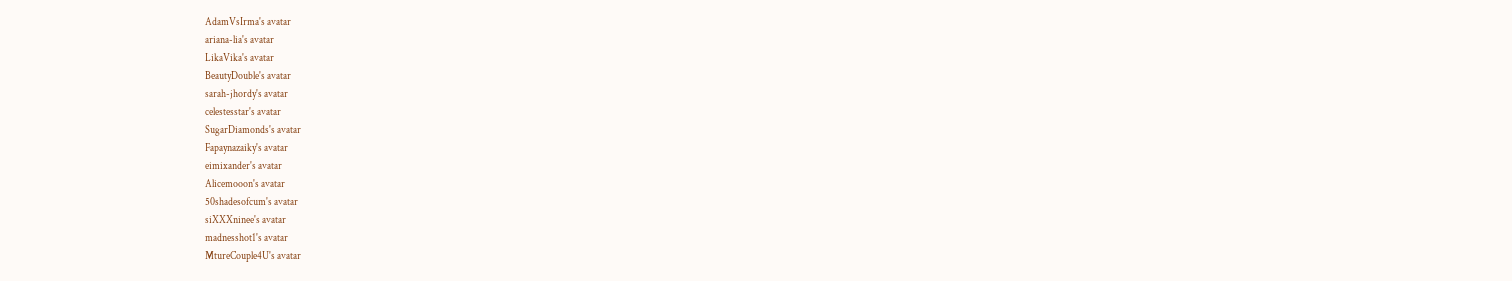AdamVsIrma's avatar
ariana-lia's avatar
LikaVika's avatar
BeautyDouble's avatar
sarah-jhordy's avatar
celestesstar's avatar
SugarDiamonds's avatar
Fapaynazaiky's avatar
eimixander's avatar
Alicemooon's avatar
50shadesofcum's avatar
siXXXninee's avatar
madnesshot1's avatar
MtureCouple4U's avatar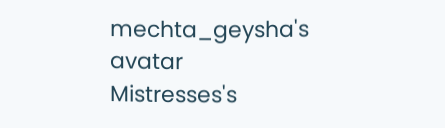mechta_geysha's avatar
Mistresses's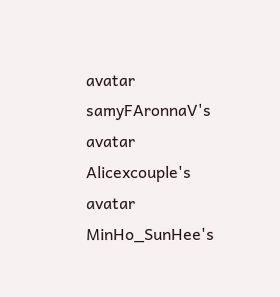avatar
samyFAronnaV's avatar
Alicexcouple's avatar
MinHo_SunHee's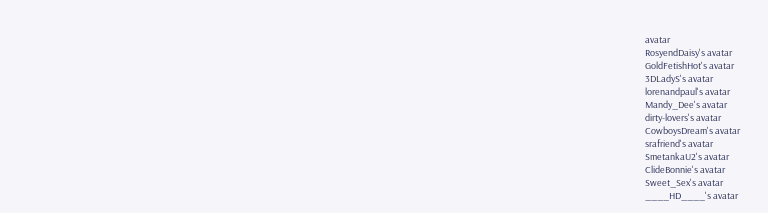avatar
RosyendDaisy's avatar
GoldFetishHot's avatar
3DLadyS's avatar
lorenandpaul's avatar
Mandy_Dee's avatar
dirty-lovers's avatar
CowboysDream's avatar
srafriend's avatar
SmetankaU2's avatar
ClideBonnie's avatar
Sweet_Sex's avatar
____HD____'s avatar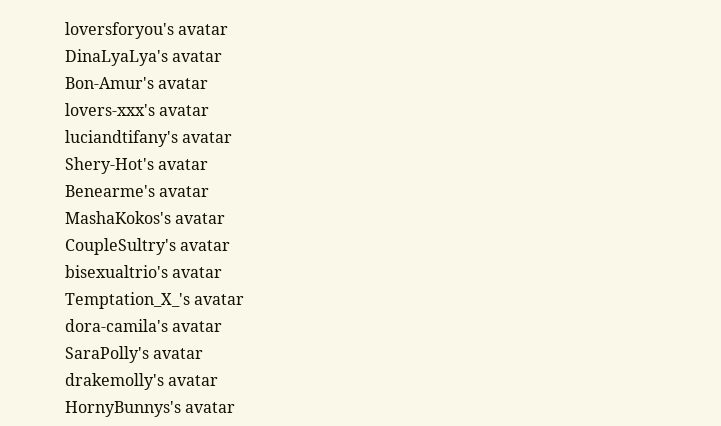loversforyou's avatar
DinaLyaLya's avatar
Bon-Amur's avatar
lovers-xxx's avatar
luciandtifany's avatar
Shery-Hot's avatar
Benearme's avatar
MashaKokos's avatar
CoupleSultry's avatar
bisexualtrio's avatar
Temptation_X_'s avatar
dora-camila's avatar
SaraPolly's avatar
drakemolly's avatar
HornyBunnys's avatar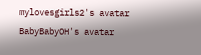mylovesgirls2's avatar
BabyBabyOH's avatar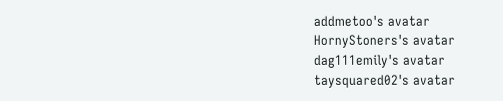addmetoo's avatar
HornyStoners's avatar
dag111emily's avatar
taysquared02's avatar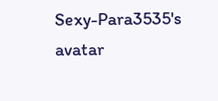Sexy-Para3535's avatar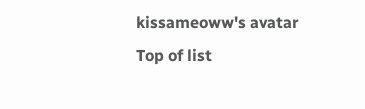kissameoww's avatar
Top of list